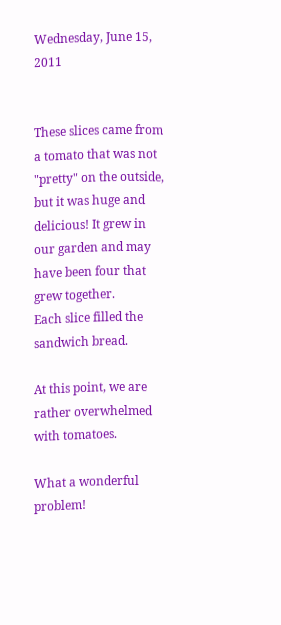Wednesday, June 15, 2011


These slices came from a tomato that was not  "pretty" on the outside, but it was huge and delicious! It grew in our garden and may have been four that grew together.
Each slice filled the sandwich bread.

At this point, we are rather overwhelmed with tomatoes.

What a wonderful problem!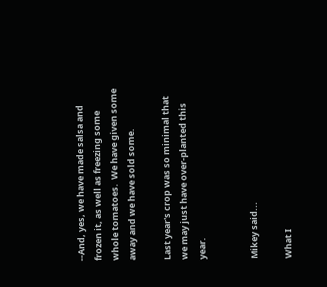--And, yes, we have made salsa and frozen it, as well as freezing some whole tomatoes.  We have given some away and we have sold some.

Last year's crop was so minimal that we may just have over-planted this year.


Mikey said...

What I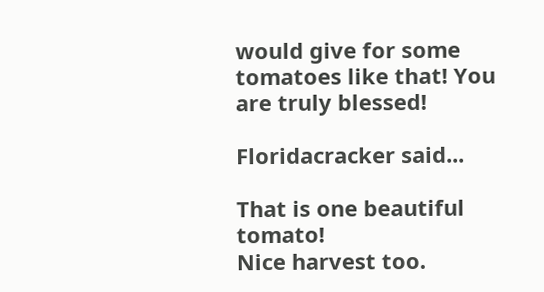would give for some tomatoes like that! You are truly blessed!

Floridacracker said...

That is one beautiful tomato!
Nice harvest too.